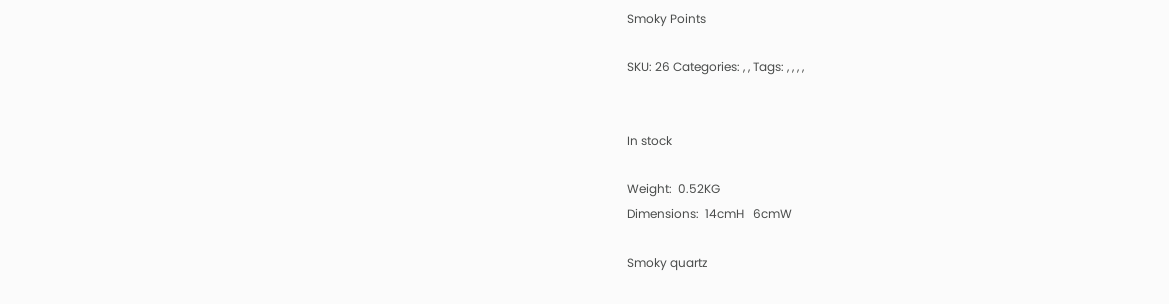Smoky Points

SKU: 26 Categories: , , Tags: , , , ,


In stock

Weight:  0.52KG
Dimensions:  14cmH   6cmW

Smoky quartz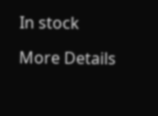In stock

More Details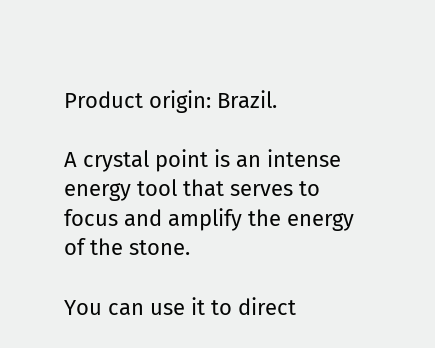Product origin: Brazil.

A crystal point is an intense energy tool that serves to focus and amplify the energy of the stone.

You can use it to direct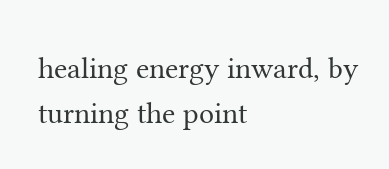healing energy inward, by turning the point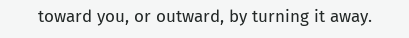toward you, or outward, by turning it away.